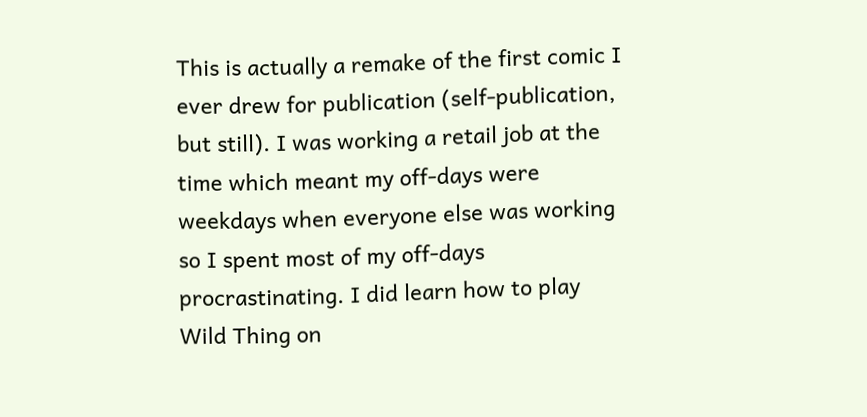This is actually a remake of the first comic I ever drew for publication (self-publication, but still). I was working a retail job at the time which meant my off-days were weekdays when everyone else was working so I spent most of my off-days procrastinating. I did learn how to play Wild Thing on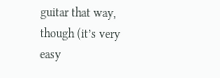guitar that way, though (it’s very easy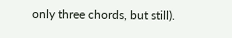only three chords, but still).